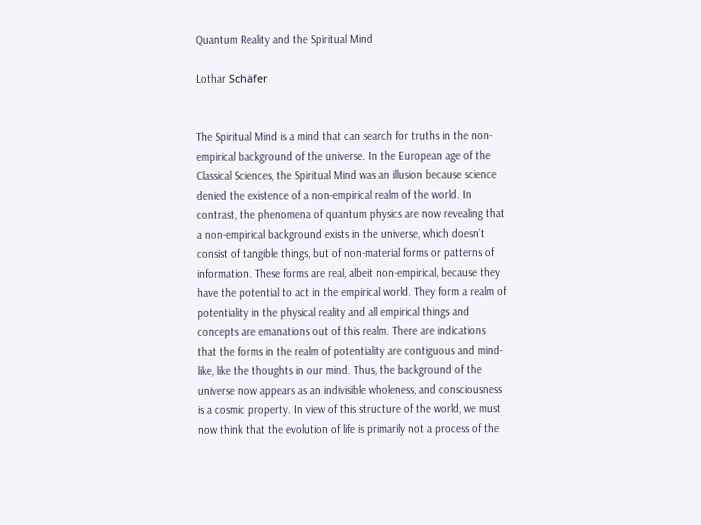Quantum Reality and the Spiritual Mind

Lothar Schäfer


The Spiritual Mind is a mind that can search for truths in the non-empirical background of the universe. In the European age of the Classical Sciences, the Spiritual Mind was an illusion because science denied the existence of a non-empirical realm of the world. In contrast, the phenomena of quantum physics are now revealing that a non-empirical background exists in the universe, which doesn’t consist of tangible things, but of non-material forms or patterns of information. These forms are real, albeit non-empirical, because they have the potential to act in the empirical world. They form a realm of potentiality in the physical reality and all empirical things and concepts are emanations out of this realm. There are indications that the forms in the realm of potentiality are contiguous and mind-like, like the thoughts in our mind. Thus, the background of the universe now appears as an indivisible wholeness, and consciousness is a cosmic property. In view of this structure of the world, we must now think that the evolution of life is primarily not a process of the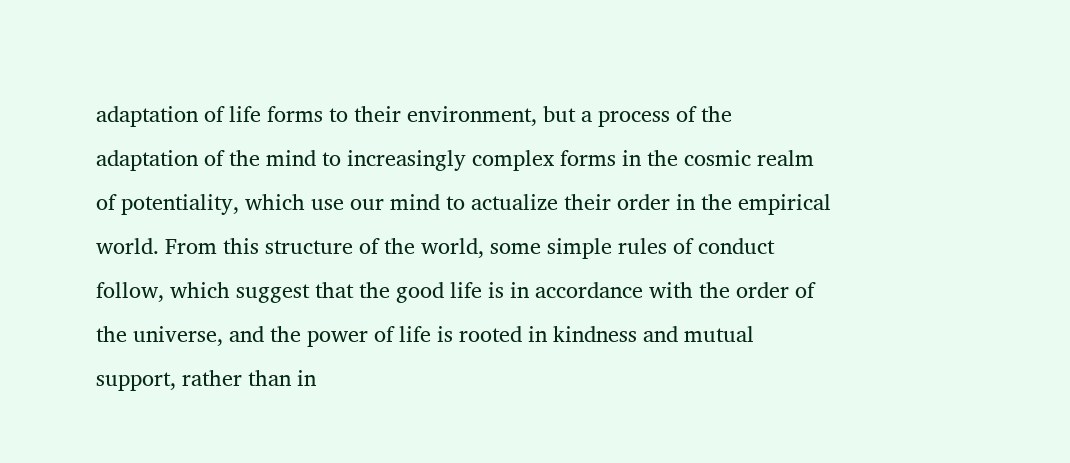adaptation of life forms to their environment, but a process of the adaptation of the mind to increasingly complex forms in the cosmic realm of potentiality, which use our mind to actualize their order in the empirical world. From this structure of the world, some simple rules of conduct follow, which suggest that the good life is in accordance with the order of the universe, and the power of life is rooted in kindness and mutual support, rather than in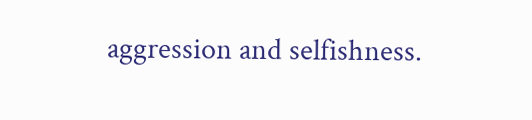aggression and selfishness.